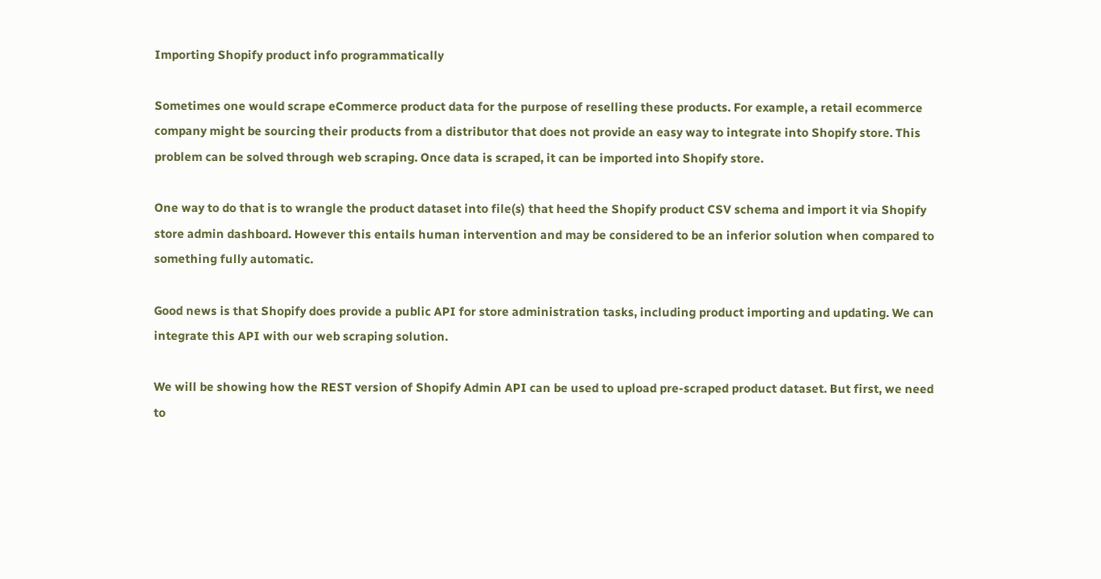Importing Shopify product info programmatically

Sometimes one would scrape eCommerce product data for the purpose of reselling these products. For example, a retail ecommerce company might be sourcing their products from a distributor that does not provide an easy way to integrate into Shopify store. This problem can be solved through web scraping. Once data is scraped, it can be imported into Shopify store.

One way to do that is to wrangle the product dataset into file(s) that heed the Shopify product CSV schema and import it via Shopify store admin dashboard. However this entails human intervention and may be considered to be an inferior solution when compared to something fully automatic.

Good news is that Shopify does provide a public API for store administration tasks, including product importing and updating. We can integrate this API with our web scraping solution.

We will be showing how the REST version of Shopify Admin API can be used to upload pre-scraped product dataset. But first, we need to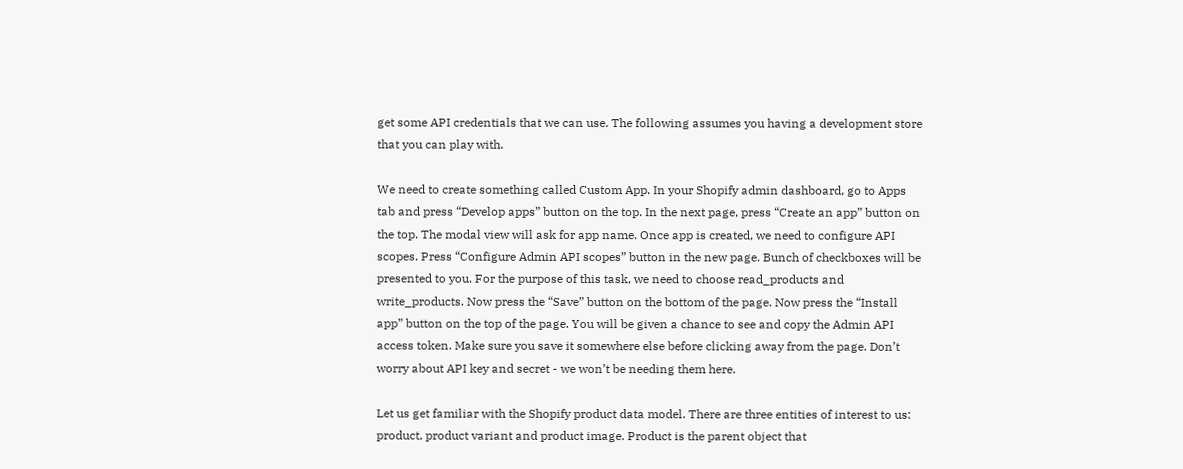get some API credentials that we can use. The following assumes you having a development store that you can play with.

We need to create something called Custom App. In your Shopify admin dashboard, go to Apps tab and press “Develop apps” button on the top. In the next page, press “Create an app” button on the top. The modal view will ask for app name. Once app is created, we need to configure API scopes. Press “Configure Admin API scopes” button in the new page. Bunch of checkboxes will be presented to you. For the purpose of this task, we need to choose read_products and write_products. Now press the “Save” button on the bottom of the page. Now press the “Install app” button on the top of the page. You will be given a chance to see and copy the Admin API access token. Make sure you save it somewhere else before clicking away from the page. Don’t worry about API key and secret - we won’t be needing them here.

Let us get familiar with the Shopify product data model. There are three entities of interest to us: product, product variant and product image. Product is the parent object that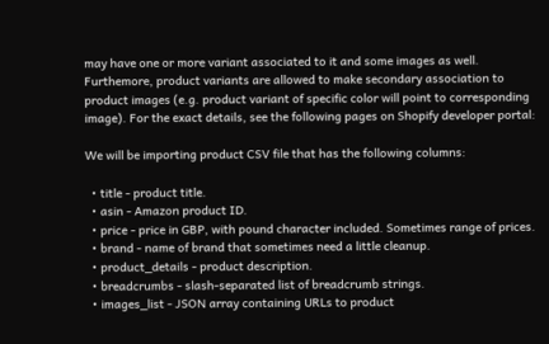may have one or more variant associated to it and some images as well. Furthemore, product variants are allowed to make secondary association to product images (e.g. product variant of specific color will point to corresponding image). For the exact details, see the following pages on Shopify developer portal:

We will be importing product CSV file that has the following columns:

  • title - product title.
  • asin - Amazon product ID.
  • price - price in GBP, with pound character included. Sometimes range of prices.
  • brand - name of brand that sometimes need a little cleanup.
  • product_details - product description.
  • breadcrumbs - slash-separated list of breadcrumb strings.
  • images_list - JSON array containing URLs to product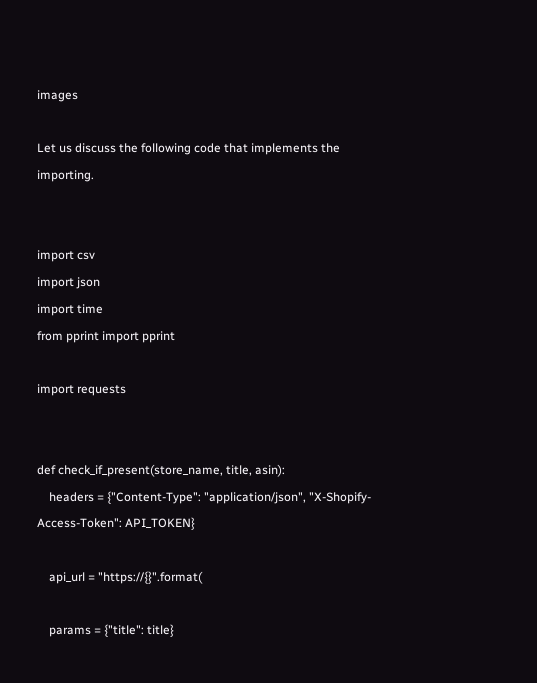images

Let us discuss the following code that implements the importing.


import csv
import json
import time
from pprint import pprint

import requests


def check_if_present(store_name, title, asin):
    headers = {"Content-Type": "application/json", "X-Shopify-Access-Token": API_TOKEN}

    api_url = "https://{}".format(

    params = {"title": title}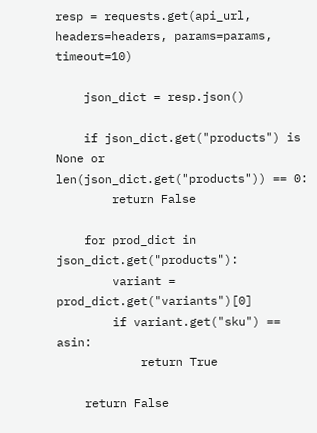resp = requests.get(api_url, headers=headers, params=params, timeout=10)

    json_dict = resp.json()

    if json_dict.get("products") is None or len(json_dict.get("products")) == 0:
        return False

    for prod_dict in json_dict.get("products"):
        variant = prod_dict.get("variants")[0]
        if variant.get("sku") == asin:
            return True

    return False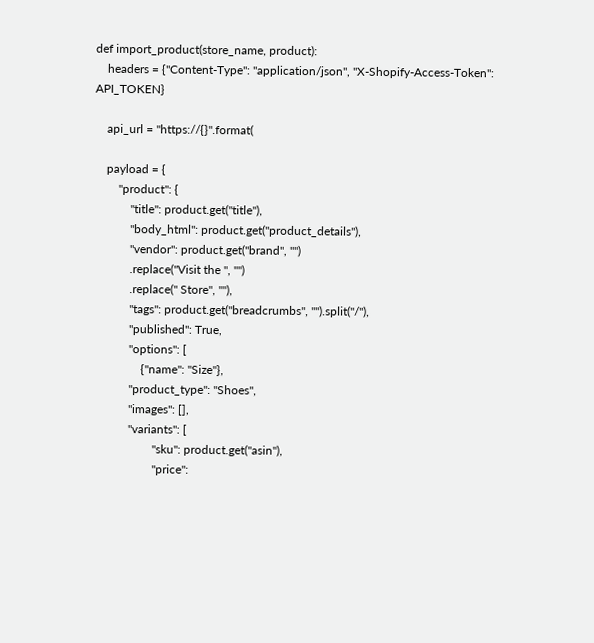def import_product(store_name, product):
    headers = {"Content-Type": "application/json", "X-Shopify-Access-Token": API_TOKEN}

    api_url = "https://{}".format(

    payload = {
        "product": {
            "title": product.get("title"),
            "body_html": product.get("product_details"),
            "vendor": product.get("brand", "")
            .replace("Visit the ", "")
            .replace(" Store", ""),
            "tags": product.get("breadcrumbs", "").split("/"),
            "published": True,
            "options": [
                {"name": "Size"},
            "product_type": "Shoes",
            "images": [],
            "variants": [
                    "sku": product.get("asin"),
                    "price":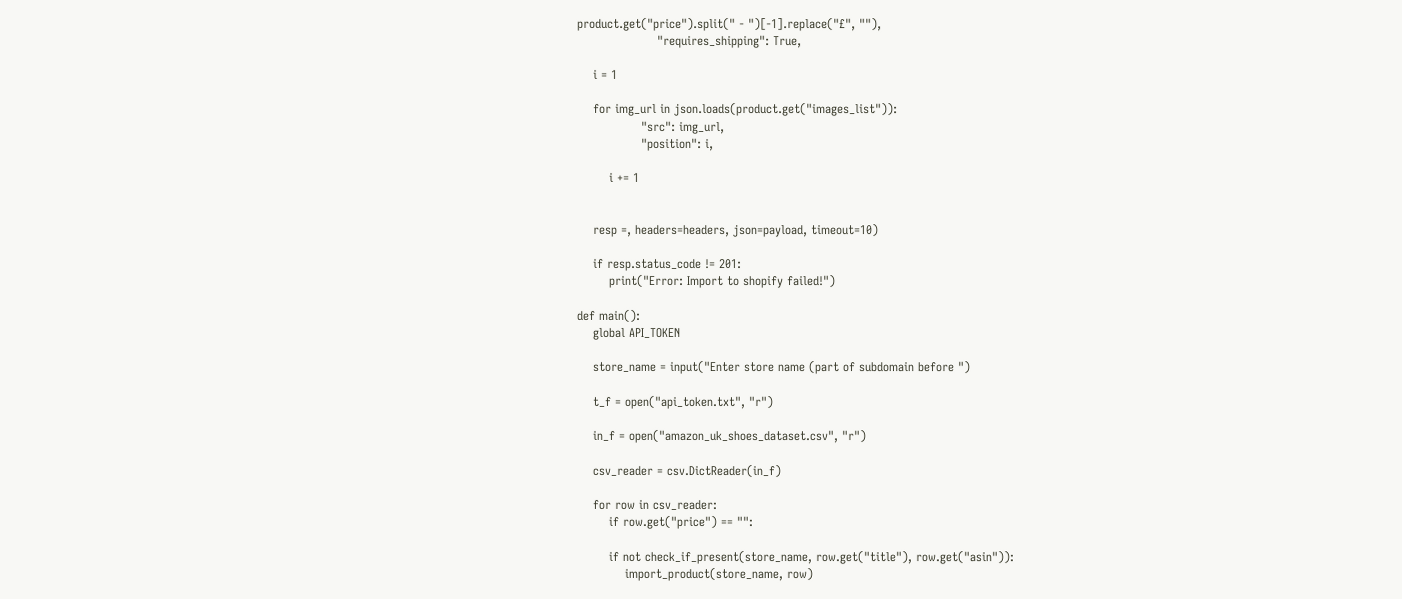product.get("price").split(" - ")[-1].replace("£", ""),
                    "requires_shipping": True,

    i = 1

    for img_url in json.loads(product.get("images_list")):
                "src": img_url,
                "position": i,

        i += 1


    resp =, headers=headers, json=payload, timeout=10)

    if resp.status_code != 201:
        print("Error: Import to shopify failed!")

def main():
    global API_TOKEN

    store_name = input("Enter store name (part of subdomain before ")

    t_f = open("api_token.txt", "r")

    in_f = open("amazon_uk_shoes_dataset.csv", "r")

    csv_reader = csv.DictReader(in_f)

    for row in csv_reader:
        if row.get("price") == "":

        if not check_if_present(store_name, row.get("title"), row.get("asin")):
            import_product(store_name, row)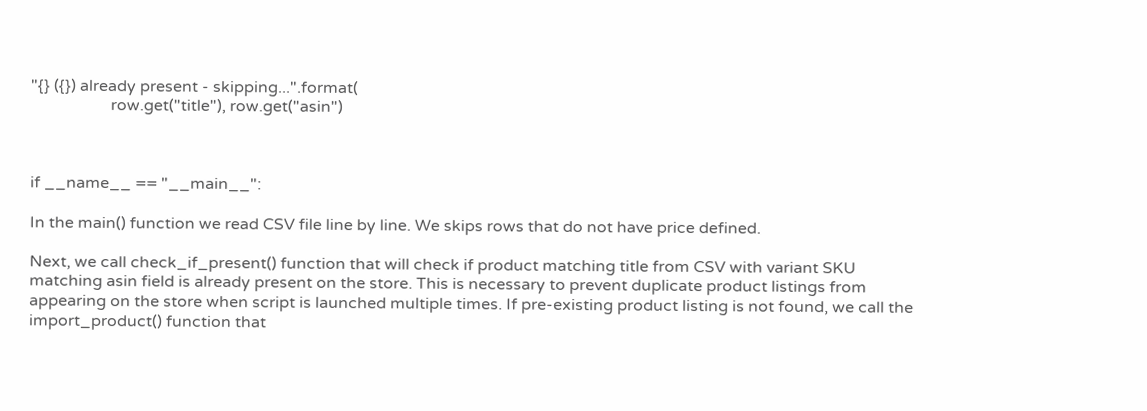"{} ({}) already present - skipping...".format(
                    row.get("title"), row.get("asin")



if __name__ == "__main__":

In the main() function we read CSV file line by line. We skips rows that do not have price defined.

Next, we call check_if_present() function that will check if product matching title from CSV with variant SKU matching asin field is already present on the store. This is necessary to prevent duplicate product listings from appearing on the store when script is launched multiple times. If pre-existing product listing is not found, we call the import_product() function that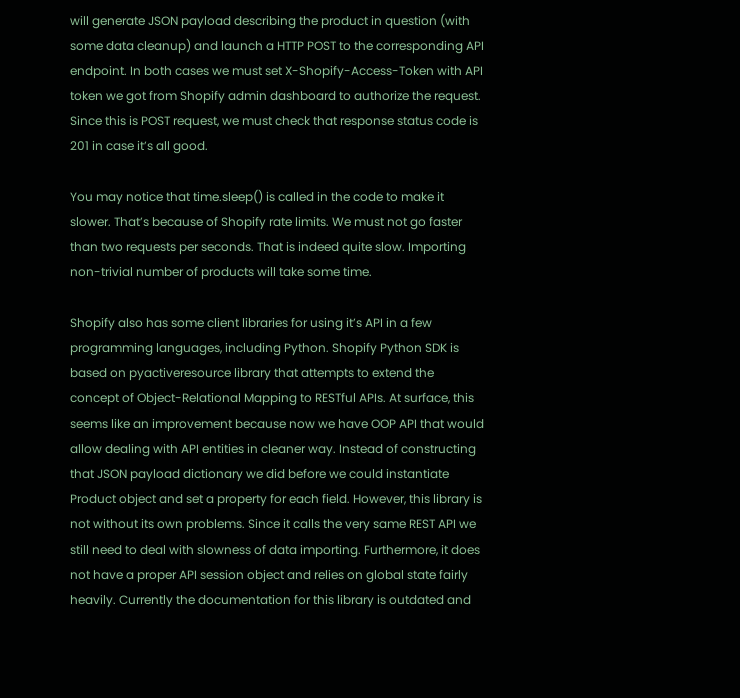will generate JSON payload describing the product in question (with some data cleanup) and launch a HTTP POST to the corresponding API endpoint. In both cases we must set X-Shopify-Access-Token with API token we got from Shopify admin dashboard to authorize the request. Since this is POST request, we must check that response status code is 201 in case it’s all good.

You may notice that time.sleep() is called in the code to make it slower. That’s because of Shopify rate limits. We must not go faster than two requests per seconds. That is indeed quite slow. Importing non-trivial number of products will take some time.

Shopify also has some client libraries for using it’s API in a few programming languages, including Python. Shopify Python SDK is based on pyactiveresource library that attempts to extend the concept of Object-Relational Mapping to RESTful APIs. At surface, this seems like an improvement because now we have OOP API that would allow dealing with API entities in cleaner way. Instead of constructing that JSON payload dictionary we did before we could instantiate Product object and set a property for each field. However, this library is not without its own problems. Since it calls the very same REST API we still need to deal with slowness of data importing. Furthermore, it does not have a proper API session object and relies on global state fairly heavily. Currently the documentation for this library is outdated and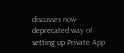discusses now-deprecated way of setting up Private App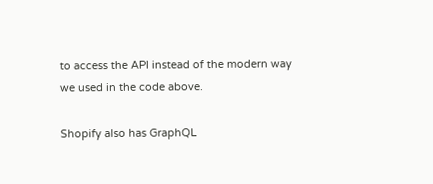to access the API instead of the modern way we used in the code above.

Shopify also has GraphQL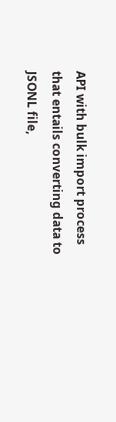API with bulk import process that entails converting data to JSONL file,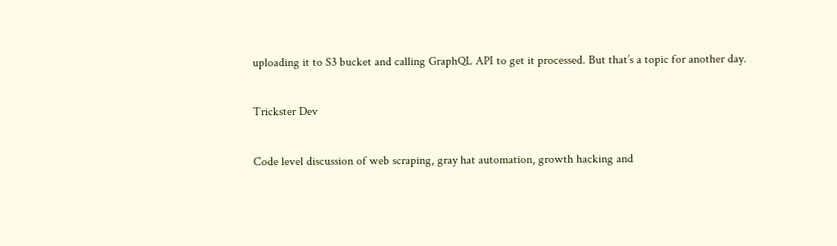uploading it to S3 bucket and calling GraphQL API to get it processed. But that’s a topic for another day.

Trickster Dev

Code level discussion of web scraping, gray hat automation, growth hacking and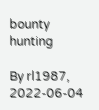bounty hunting

By rl1987, 2022-06-04